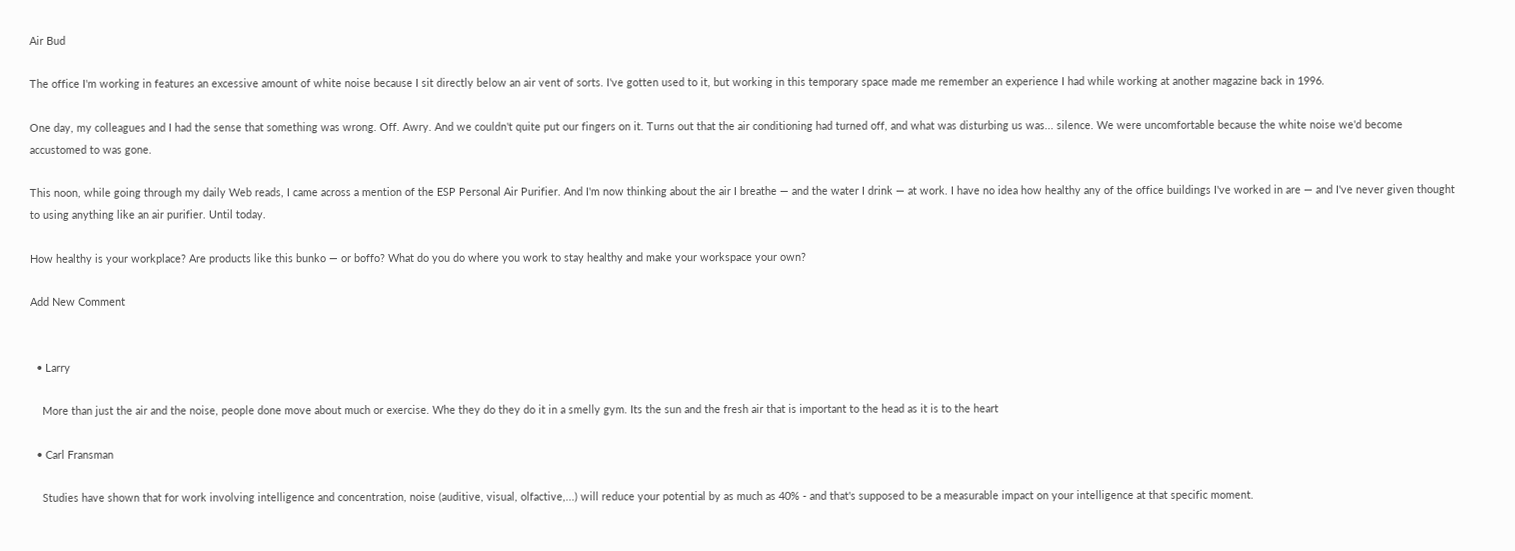Air Bud

The office I'm working in features an excessive amount of white noise because I sit directly below an air vent of sorts. I've gotten used to it, but working in this temporary space made me remember an experience I had while working at another magazine back in 1996.

One day, my colleagues and I had the sense that something was wrong. Off. Awry. And we couldn't quite put our fingers on it. Turns out that the air conditioning had turned off, and what was disturbing us was... silence. We were uncomfortable because the white noise we'd become accustomed to was gone.

This noon, while going through my daily Web reads, I came across a mention of the ESP Personal Air Purifier. And I'm now thinking about the air I breathe — and the water I drink — at work. I have no idea how healthy any of the office buildings I've worked in are — and I've never given thought to using anything like an air purifier. Until today.

How healthy is your workplace? Are products like this bunko — or boffo? What do you do where you work to stay healthy and make your workspace your own?

Add New Comment


  • Larry

    More than just the air and the noise, people done move about much or exercise. Whe they do they do it in a smelly gym. Its the sun and the fresh air that is important to the head as it is to the heart

  • Carl Fransman

    Studies have shown that for work involving intelligence and concentration, noise (auditive, visual, olfactive,...) will reduce your potential by as much as 40% - and that's supposed to be a measurable impact on your intelligence at that specific moment.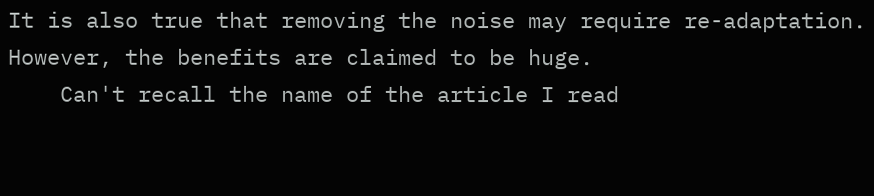It is also true that removing the noise may require re-adaptation. However, the benefits are claimed to be huge.
    Can't recall the name of the article I read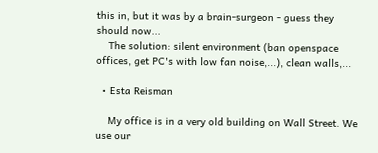this in, but it was by a brain-surgeon - guess they should now...
    The solution: silent environment (ban openspace offices, get PC's with low fan noise,...), clean walls,...

  • Esta Reisman

    My office is in a very old building on Wall Street. We use our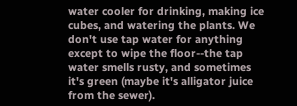water cooler for drinking, making ice cubes, and watering the plants. We don't use tap water for anything except to wipe the floor--the tap water smells rusty, and sometimes it's green (maybe it's alligator juice from the sewer).